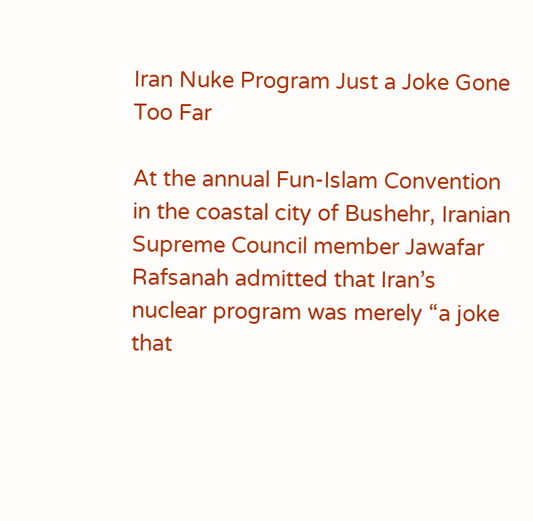Iran Nuke Program Just a Joke Gone Too Far

At the annual Fun-Islam Convention in the coastal city of Bushehr, Iranian Supreme Council member Jawafar Rafsanah admitted that Iran’s nuclear program was merely “a joke that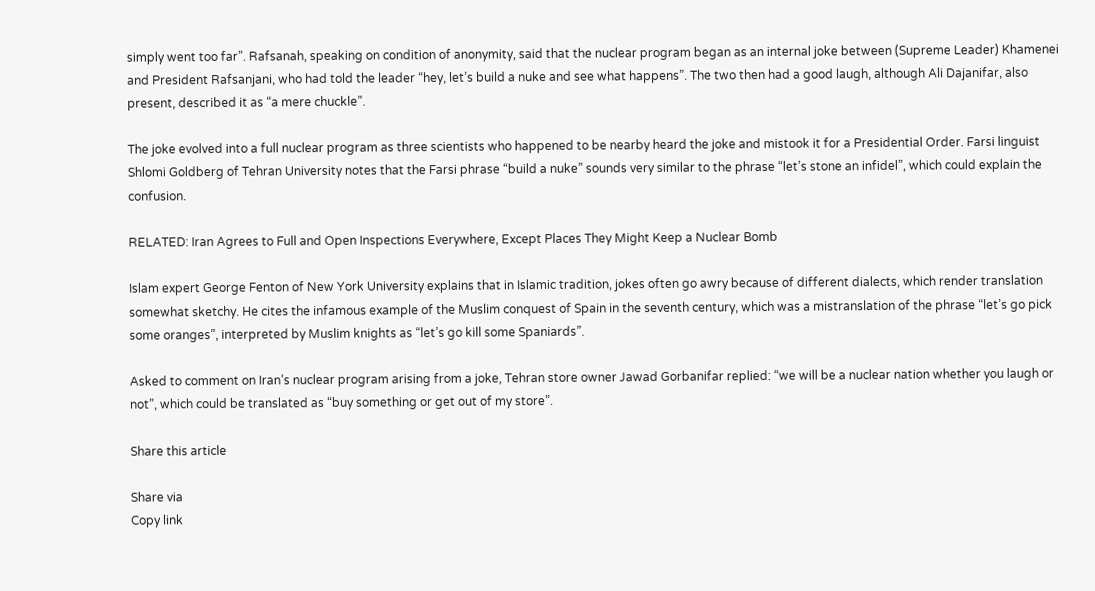simply went too far”. Rafsanah, speaking on condition of anonymity, said that the nuclear program began as an internal joke between (Supreme Leader) Khamenei and President Rafsanjani, who had told the leader “hey, let’s build a nuke and see what happens”. The two then had a good laugh, although Ali Dajanifar, also present, described it as “a mere chuckle”.

The joke evolved into a full nuclear program as three scientists who happened to be nearby heard the joke and mistook it for a Presidential Order. Farsi linguist Shlomi Goldberg of Tehran University notes that the Farsi phrase “build a nuke” sounds very similar to the phrase “let’s stone an infidel”, which could explain the confusion.

RELATED: Iran Agrees to Full and Open Inspections Everywhere, Except Places They Might Keep a Nuclear Bomb

Islam expert George Fenton of New York University explains that in Islamic tradition, jokes often go awry because of different dialects, which render translation somewhat sketchy. He cites the infamous example of the Muslim conquest of Spain in the seventh century, which was a mistranslation of the phrase “let’s go pick some oranges”, interpreted by Muslim knights as “let’s go kill some Spaniards”.

Asked to comment on Iran’s nuclear program arising from a joke, Tehran store owner Jawad Gorbanifar replied: “we will be a nuclear nation whether you laugh or not”, which could be translated as “buy something or get out of my store”.

Share this article

Share via
Copy link